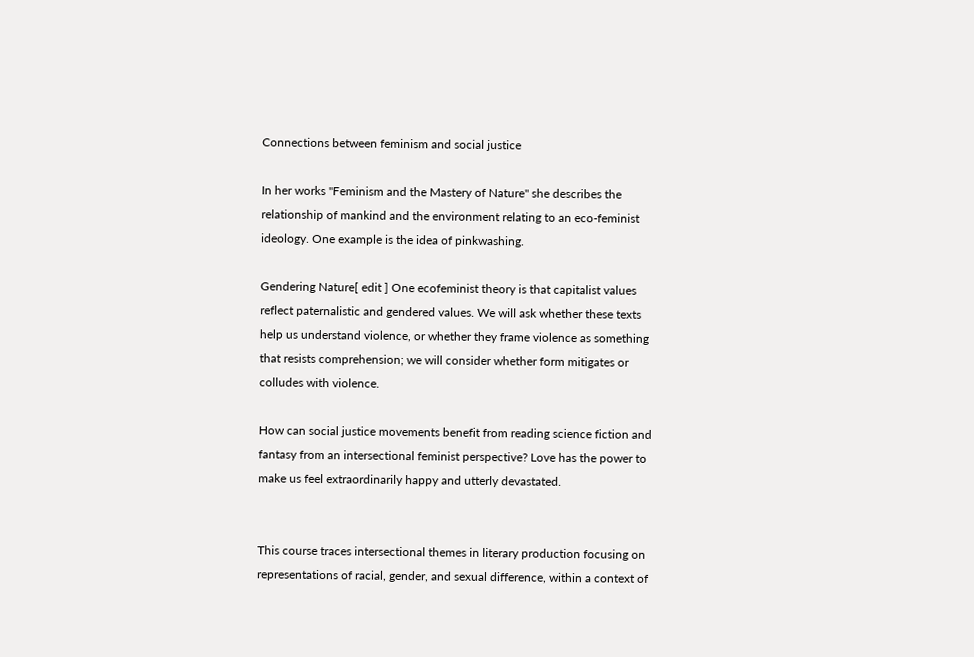Connections between feminism and social justice

In her works "Feminism and the Mastery of Nature" she describes the relationship of mankind and the environment relating to an eco-feminist ideology. One example is the idea of pinkwashing.

Gendering Nature[ edit ] One ecofeminist theory is that capitalist values reflect paternalistic and gendered values. We will ask whether these texts help us understand violence, or whether they frame violence as something that resists comprehension; we will consider whether form mitigates or colludes with violence.

How can social justice movements benefit from reading science fiction and fantasy from an intersectional feminist perspective? Love has the power to make us feel extraordinarily happy and utterly devastated.


This course traces intersectional themes in literary production focusing on representations of racial, gender, and sexual difference, within a context of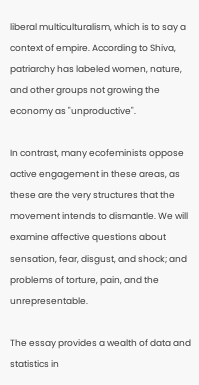liberal multiculturalism, which is to say a context of empire. According to Shiva, patriarchy has labeled women, nature, and other groups not growing the economy as "unproductive".

In contrast, many ecofeminists oppose active engagement in these areas, as these are the very structures that the movement intends to dismantle. We will examine affective questions about sensation, fear, disgust, and shock; and problems of torture, pain, and the unrepresentable.

The essay provides a wealth of data and statistics in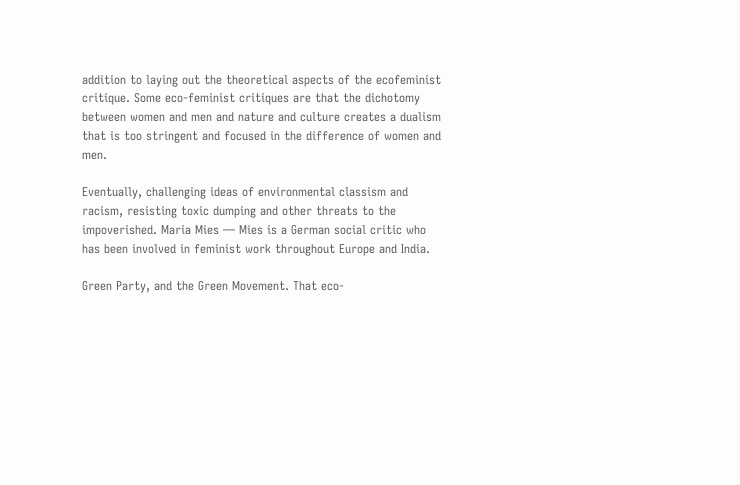addition to laying out the theoretical aspects of the ecofeminist critique. Some eco-feminist critiques are that the dichotomy between women and men and nature and culture creates a dualism that is too stringent and focused in the difference of women and men.

Eventually, challenging ideas of environmental classism and racism, resisting toxic dumping and other threats to the impoverished. Maria Mies — Mies is a German social critic who has been involved in feminist work throughout Europe and India.

Green Party, and the Green Movement. That eco-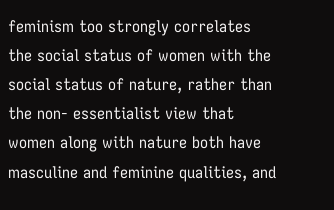feminism too strongly correlates the social status of women with the social status of nature, rather than the non- essentialist view that women along with nature both have masculine and feminine qualities, and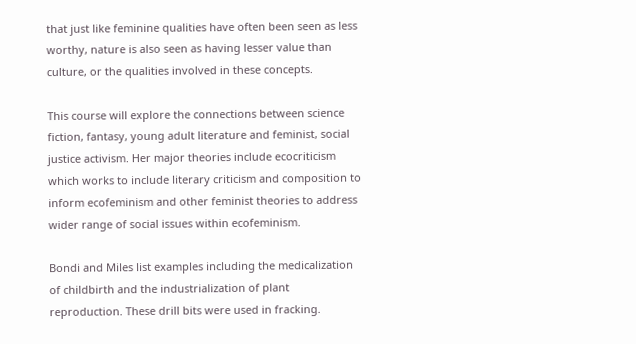that just like feminine qualities have often been seen as less worthy, nature is also seen as having lesser value than culture, or the qualities involved in these concepts.

This course will explore the connections between science fiction, fantasy, young adult literature and feminist, social justice activism. Her major theories include ecocriticism which works to include literary criticism and composition to inform ecofeminism and other feminist theories to address wider range of social issues within ecofeminism.

Bondi and Miles list examples including the medicalization of childbirth and the industrialization of plant reproduction. These drill bits were used in fracking.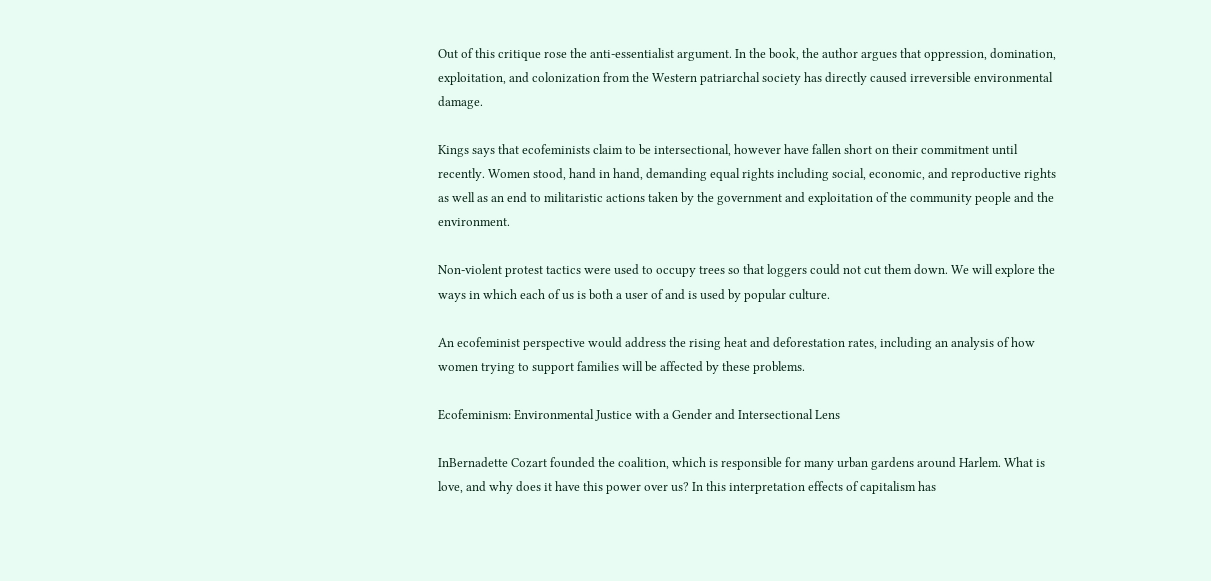Out of this critique rose the anti-essentialist argument. In the book, the author argues that oppression, domination, exploitation, and colonization from the Western patriarchal society has directly caused irreversible environmental damage.

Kings says that ecofeminists claim to be intersectional, however have fallen short on their commitment until recently. Women stood, hand in hand, demanding equal rights including social, economic, and reproductive rights as well as an end to militaristic actions taken by the government and exploitation of the community people and the environment.

Non-violent protest tactics were used to occupy trees so that loggers could not cut them down. We will explore the ways in which each of us is both a user of and is used by popular culture.

An ecofeminist perspective would address the rising heat and deforestation rates, including an analysis of how women trying to support families will be affected by these problems.

Ecofeminism: Environmental Justice with a Gender and Intersectional Lens

InBernadette Cozart founded the coalition, which is responsible for many urban gardens around Harlem. What is love, and why does it have this power over us? In this interpretation effects of capitalism has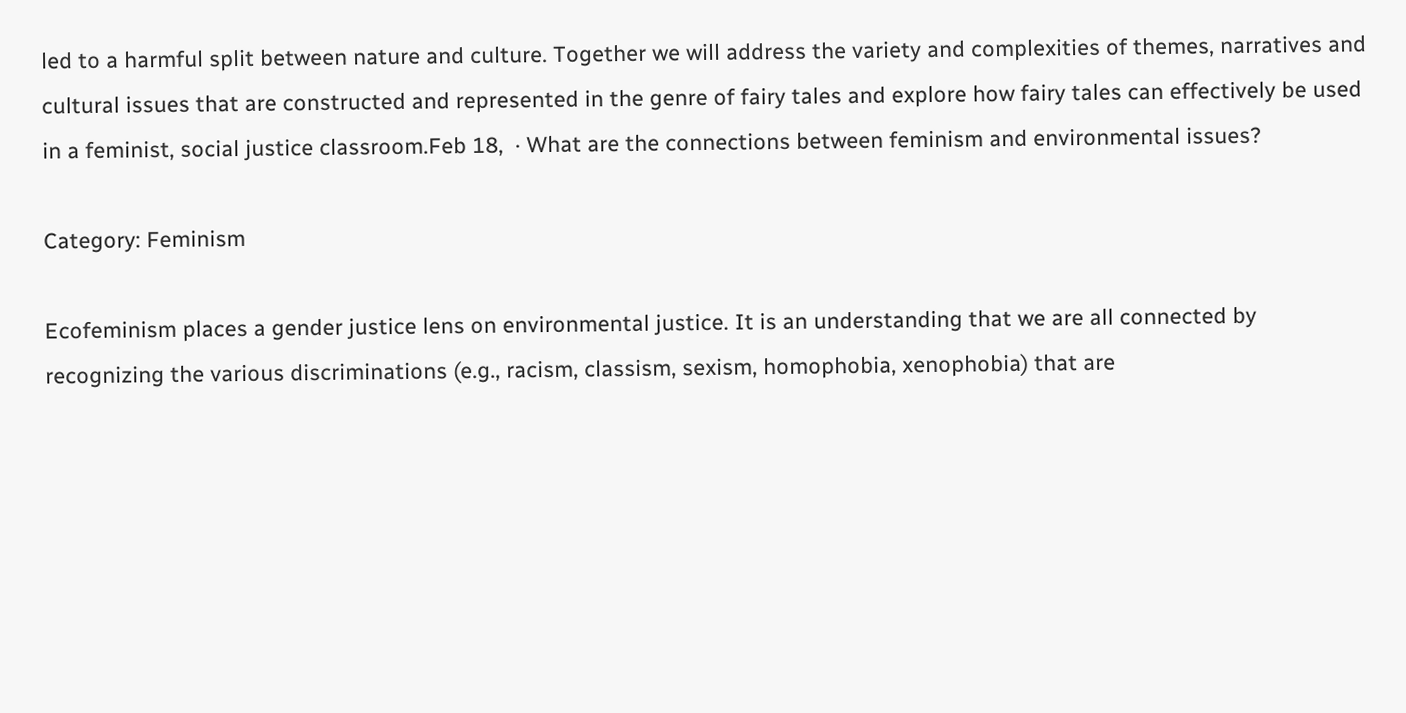led to a harmful split between nature and culture. Together we will address the variety and complexities of themes, narratives and cultural issues that are constructed and represented in the genre of fairy tales and explore how fairy tales can effectively be used in a feminist, social justice classroom.Feb 18,  · What are the connections between feminism and environmental issues?

Category: Feminism

Ecofeminism places a gender justice lens on environmental justice. It is an understanding that we are all connected by recognizing the various discriminations (e.g., racism, classism, sexism, homophobia, xenophobia) that are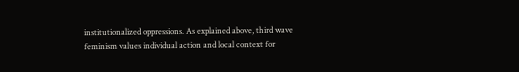institutionalized oppressions. As explained above, third wave feminism values individual action and local context for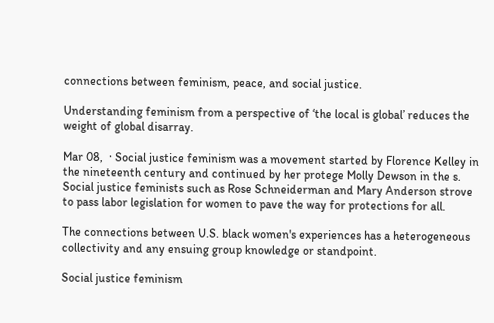connections between feminism, peace, and social justice.

Understanding feminism from a perspective of ‘the local is global’ reduces the weight of global disarray.

Mar 08,  · Social justice feminism was a movement started by Florence Kelley in the nineteenth century and continued by her protege Molly Dewson in the s. Social justice feminists such as Rose Schneiderman and Mary Anderson strove to pass labor legislation for women to pave the way for protections for all.

The connections between U.S. black women's experiences has a heterogeneous collectivity and any ensuing group knowledge or standpoint.

Social justice feminism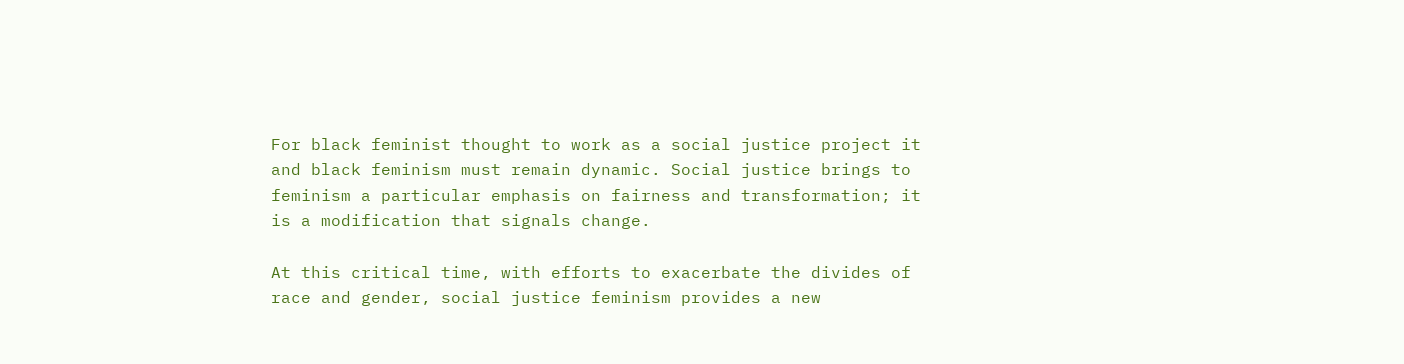For black feminist thought to work as a social justice project it and black feminism must remain dynamic. Social justice brings to feminism a particular emphasis on fairness and transformation; it is a modification that signals change.

At this critical time, with efforts to exacerbate the divides of race and gender, social justice feminism provides a new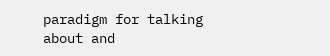paradigm for talking about and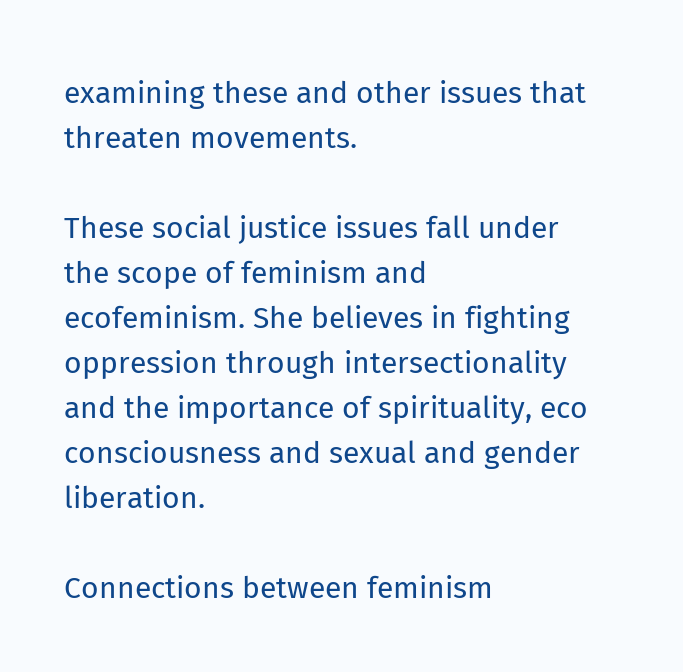examining these and other issues that threaten movements.

These social justice issues fall under the scope of feminism and ecofeminism. She believes in fighting oppression through intersectionality and the importance of spirituality, eco consciousness and sexual and gender liberation.

Connections between feminism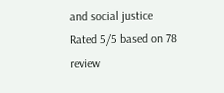and social justice
Rated 5/5 based on 78 review